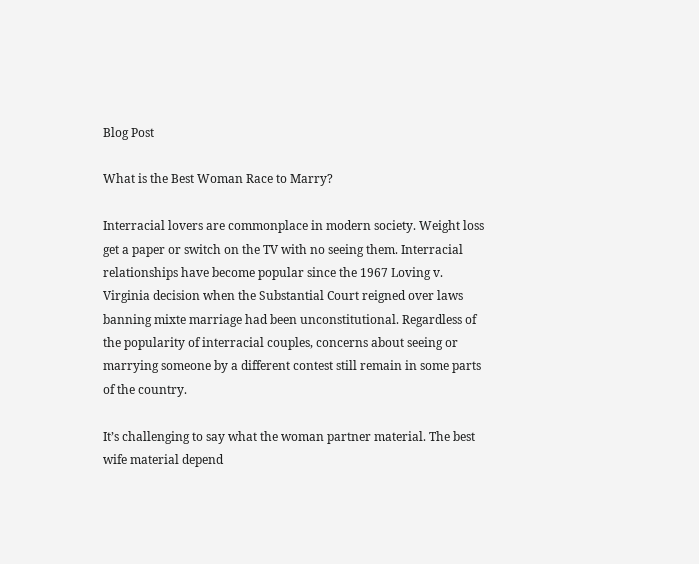Blog Post

What is the Best Woman Race to Marry?

Interracial lovers are commonplace in modern society. Weight loss get a paper or switch on the TV with no seeing them. Interracial relationships have become popular since the 1967 Loving v. Virginia decision when the Substantial Court reigned over laws banning mixte marriage had been unconstitutional. Regardless of the popularity of interracial couples, concerns about seeing or marrying someone by a different contest still remain in some parts of the country.

It’s challenging to say what the woman partner material. The best wife material depend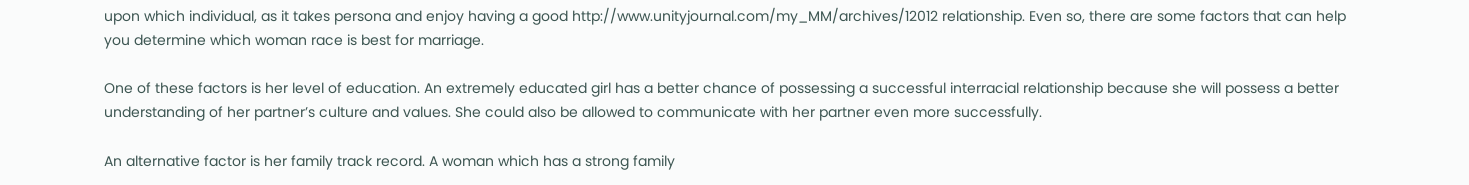upon which individual, as it takes persona and enjoy having a good http://www.unityjournal.com/my_MM/archives/12012 relationship. Even so, there are some factors that can help you determine which woman race is best for marriage.

One of these factors is her level of education. An extremely educated girl has a better chance of possessing a successful interracial relationship because she will possess a better understanding of her partner’s culture and values. She could also be allowed to communicate with her partner even more successfully.

An alternative factor is her family track record. A woman which has a strong family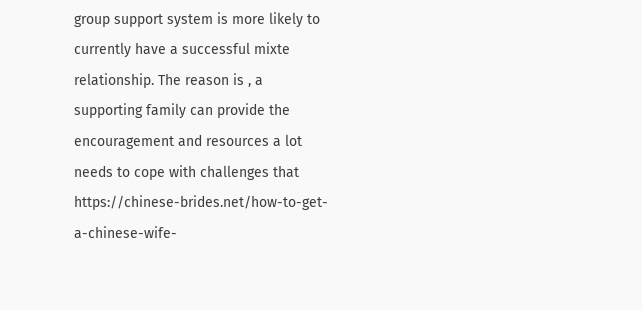group support system is more likely to currently have a successful mixte relationship. The reason is , a supporting family can provide the encouragement and resources a lot needs to cope with challenges that https://chinese-brides.net/how-to-get-a-chinese-wife-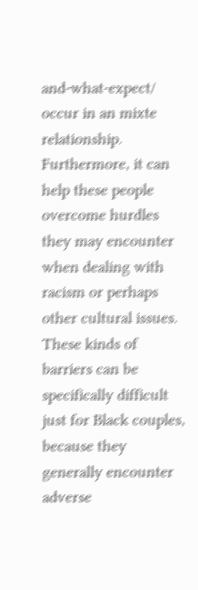and-what-expect/ occur in an mixte relationship. Furthermore, it can help these people overcome hurdles they may encounter when dealing with racism or perhaps other cultural issues. These kinds of barriers can be specifically difficult just for Black couples, because they generally encounter adverse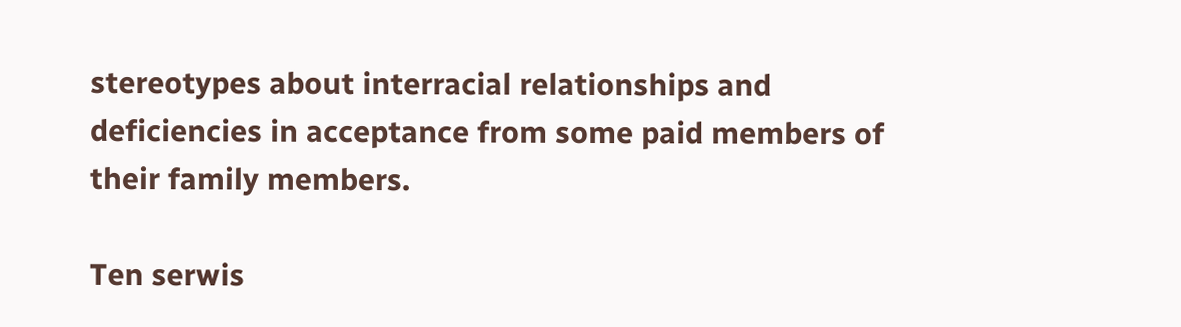stereotypes about interracial relationships and deficiencies in acceptance from some paid members of their family members.

Ten serwis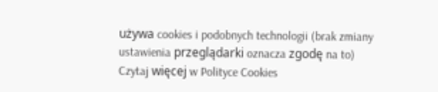używa cookies i podobnych technologii (brak zmiany ustawienia przeglądarki oznacza zgodę na to) Czytaj więcej w Polityce Cookies